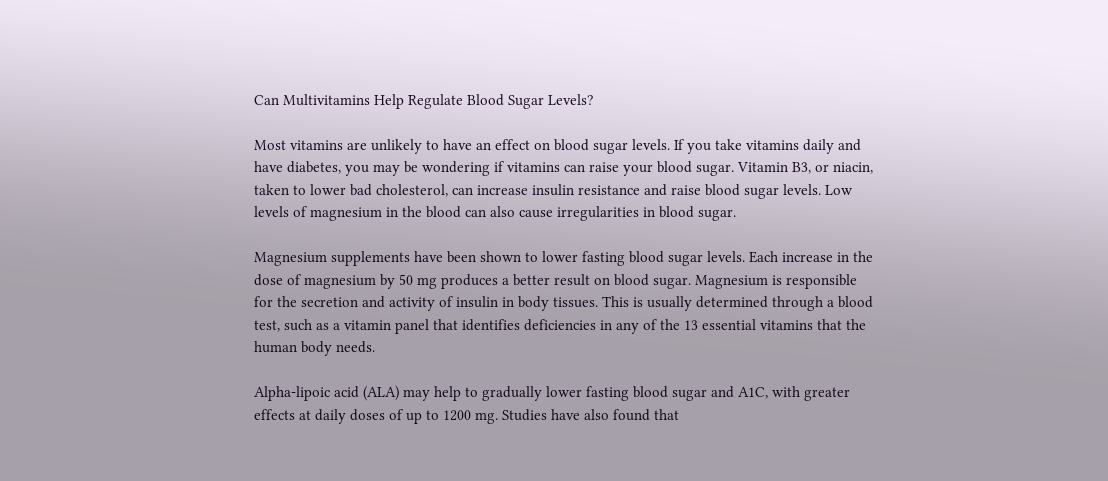Can Multivitamins Help Regulate Blood Sugar Levels?

Most vitamins are unlikely to have an effect on blood sugar levels. If you take vitamins daily and have diabetes, you may be wondering if vitamins can raise your blood sugar. Vitamin B3, or niacin, taken to lower bad cholesterol, can increase insulin resistance and raise blood sugar levels. Low levels of magnesium in the blood can also cause irregularities in blood sugar.

Magnesium supplements have been shown to lower fasting blood sugar levels. Each increase in the dose of magnesium by 50 mg produces a better result on blood sugar. Magnesium is responsible for the secretion and activity of insulin in body tissues. This is usually determined through a blood test, such as a vitamin panel that identifies deficiencies in any of the 13 essential vitamins that the human body needs.

Alpha-lipoic acid (ALA) may help to gradually lower fasting blood sugar and A1C, with greater effects at daily doses of up to 1200 mg. Studies have also found that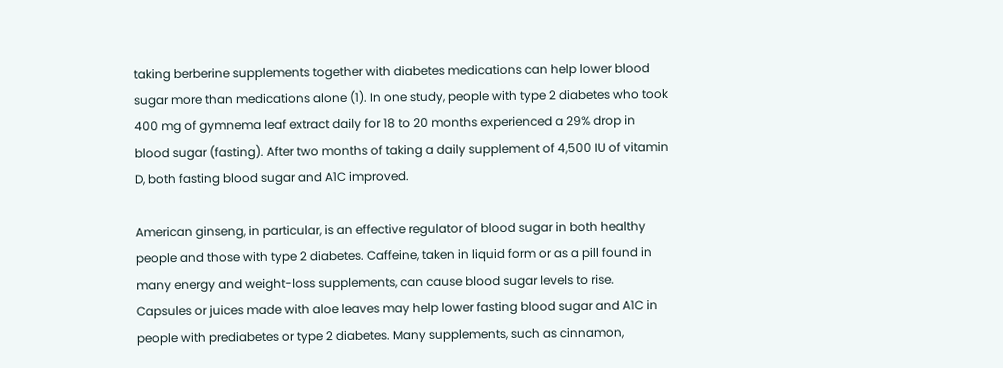taking berberine supplements together with diabetes medications can help lower blood sugar more than medications alone (1). In one study, people with type 2 diabetes who took 400 mg of gymnema leaf extract daily for 18 to 20 months experienced a 29% drop in blood sugar (fasting). After two months of taking a daily supplement of 4,500 IU of vitamin D, both fasting blood sugar and A1C improved.

American ginseng, in particular, is an effective regulator of blood sugar in both healthy people and those with type 2 diabetes. Caffeine, taken in liquid form or as a pill found in many energy and weight-loss supplements, can cause blood sugar levels to rise. Capsules or juices made with aloe leaves may help lower fasting blood sugar and A1C in people with prediabetes or type 2 diabetes. Many supplements, such as cinnamon,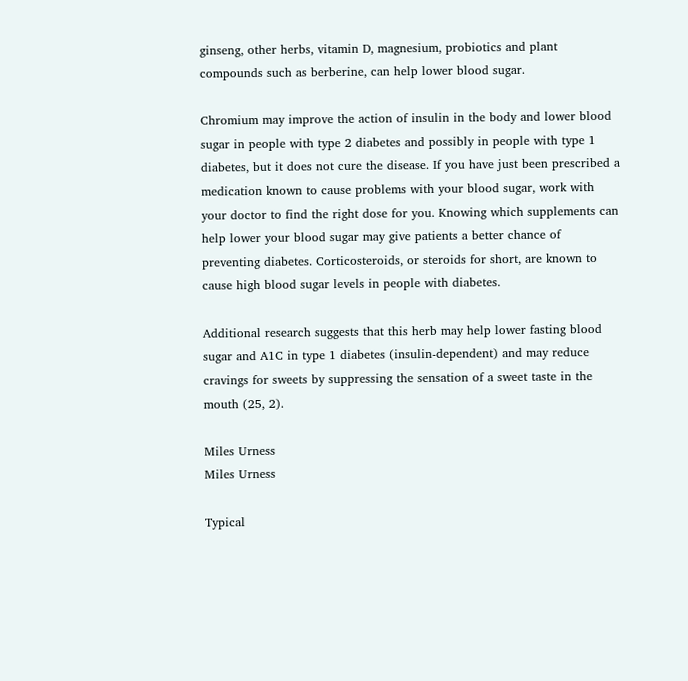ginseng, other herbs, vitamin D, magnesium, probiotics and plant compounds such as berberine, can help lower blood sugar.

Chromium may improve the action of insulin in the body and lower blood sugar in people with type 2 diabetes and possibly in people with type 1 diabetes, but it does not cure the disease. If you have just been prescribed a medication known to cause problems with your blood sugar, work with your doctor to find the right dose for you. Knowing which supplements can help lower your blood sugar may give patients a better chance of preventing diabetes. Corticosteroids, or steroids for short, are known to cause high blood sugar levels in people with diabetes.

Additional research suggests that this herb may help lower fasting blood sugar and A1C in type 1 diabetes (insulin-dependent) and may reduce cravings for sweets by suppressing the sensation of a sweet taste in the mouth (25, 2).

Miles Urness
Miles Urness

Typical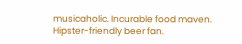musicaholic. Incurable food maven. Hipster-friendly beer fan.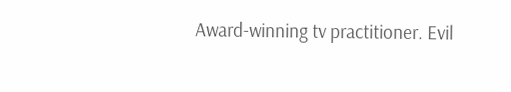Award-winning tv practitioner. Evil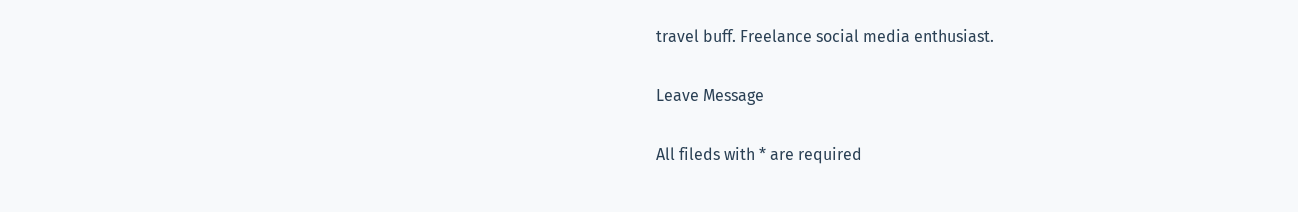travel buff. Freelance social media enthusiast.

Leave Message

All fileds with * are required